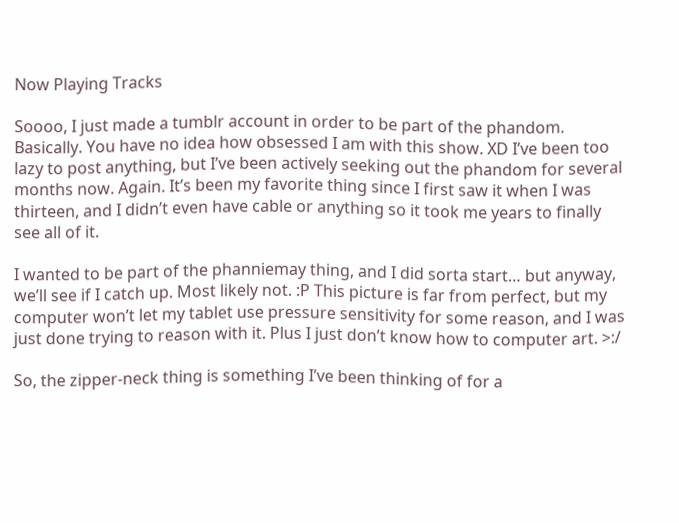Now Playing Tracks

Soooo, I just made a tumblr account in order to be part of the phandom. Basically. You have no idea how obsessed I am with this show. XD I’ve been too lazy to post anything, but I’ve been actively seeking out the phandom for several months now. Again. It’s been my favorite thing since I first saw it when I was thirteen, and I didn’t even have cable or anything so it took me years to finally see all of it.

I wanted to be part of the phanniemay thing, and I did sorta start… but anyway, we’ll see if I catch up. Most likely not. :P This picture is far from perfect, but my computer won’t let my tablet use pressure sensitivity for some reason, and I was just done trying to reason with it. Plus I just don’t know how to computer art. >:/

So, the zipper-neck thing is something I’ve been thinking of for a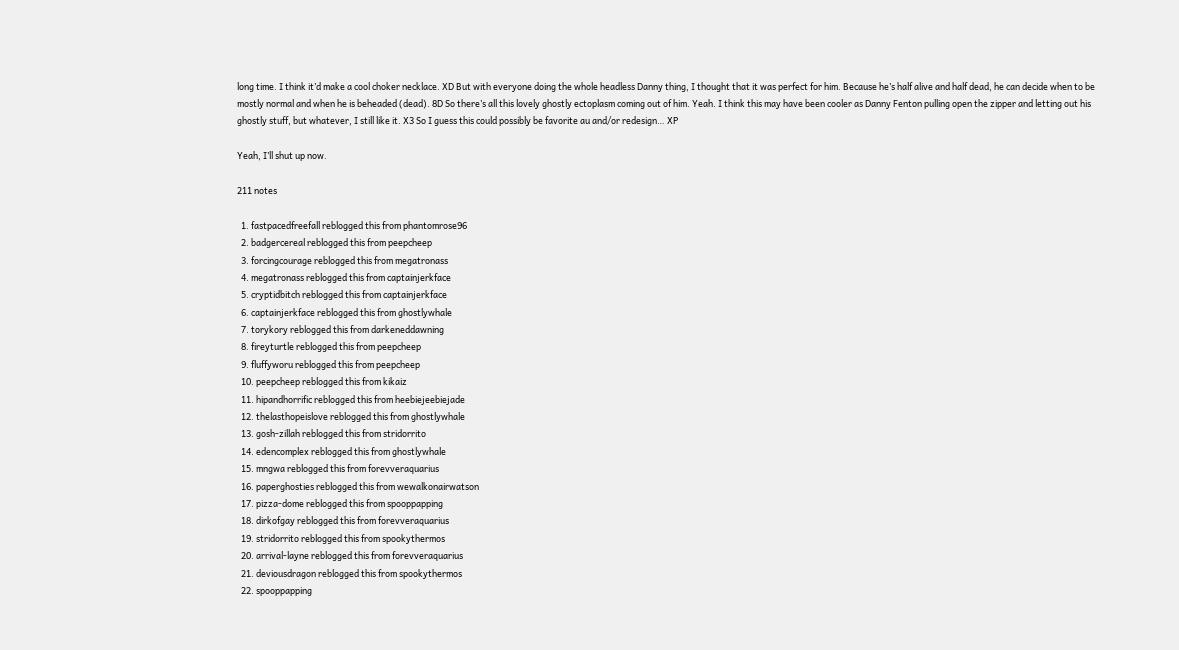long time. I think it’d make a cool choker necklace. XD But with everyone doing the whole headless Danny thing, I thought that it was perfect for him. Because he’s half alive and half dead, he can decide when to be mostly normal and when he is beheaded (dead). 8D So there’s all this lovely ghostly ectoplasm coming out of him. Yeah. I think this may have been cooler as Danny Fenton pulling open the zipper and letting out his ghostly stuff, but whatever, I still like it. X3 So I guess this could possibly be favorite au and/or redesign… XP

Yeah, I’ll shut up now.

211 notes

  1. fastpacedfreefall reblogged this from phantomrose96
  2. badgercereal reblogged this from peepcheep
  3. forcingcourage reblogged this from megatronass
  4. megatronass reblogged this from captainjerkface
  5. cryptidbitch reblogged this from captainjerkface
  6. captainjerkface reblogged this from ghostlywhale
  7. torykory reblogged this from darkeneddawning
  8. fireyturtle reblogged this from peepcheep
  9. fluffyworu reblogged this from peepcheep
  10. peepcheep reblogged this from kikaiz
  11. hipandhorrific reblogged this from heebiejeebiejade
  12. thelasthopeislove reblogged this from ghostlywhale
  13. gosh-zillah reblogged this from stridorrito
  14. edencomplex reblogged this from ghostlywhale
  15. mngwa reblogged this from forevveraquarius
  16. paperghosties reblogged this from wewalkonairwatson
  17. pizza-dome reblogged this from spooppapping
  18. dirkofgay reblogged this from forevveraquarius
  19. stridorrito reblogged this from spookythermos
  20. arrival-layne reblogged this from forevveraquarius
  21. deviousdragon reblogged this from spookythermos
  22. spooppapping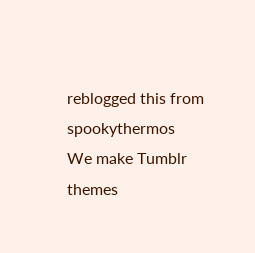reblogged this from spookythermos
We make Tumblr themes